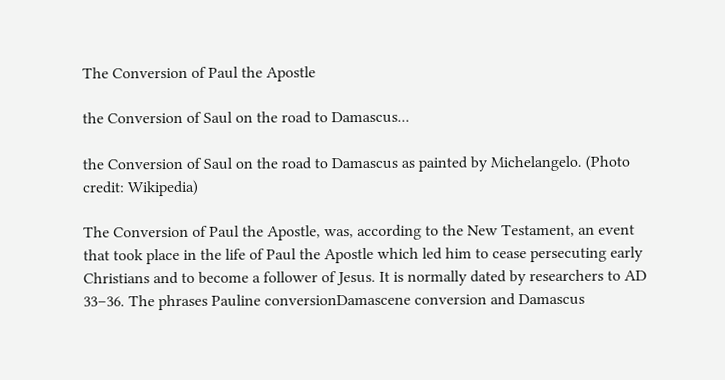The Conversion of Paul the Apostle

the Conversion of Saul on the road to Damascus...

the Conversion of Saul on the road to Damascus as painted by Michelangelo. (Photo credit: Wikipedia)

The Conversion of Paul the Apostle, was, according to the New Testament, an event that took place in the life of Paul the Apostle which led him to cease persecuting early Christians and to become a follower of Jesus. It is normally dated by researchers to AD 33–36. The phrases Pauline conversionDamascene conversion and Damascus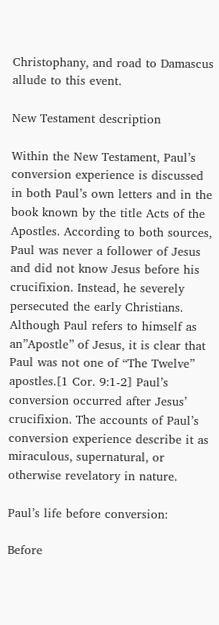Christophany, and road to Damascus allude to this event.

New Testament description

Within the New Testament, Paul’s conversion experience is discussed in both Paul’s own letters and in the book known by the title Acts of the Apostles. According to both sources, Paul was never a follower of Jesus and did not know Jesus before his crucifixion. Instead, he severely persecuted the early Christians. Although Paul refers to himself as an”Apostle” of Jesus, it is clear that Paul was not one of “The Twelve” apostles.[1 Cor. 9:1-2] Paul’s conversion occurred after Jesus’ crucifixion. The accounts of Paul’s conversion experience describe it as miraculous, supernatural, or otherwise revelatory in nature.

Paul’s life before conversion:

Before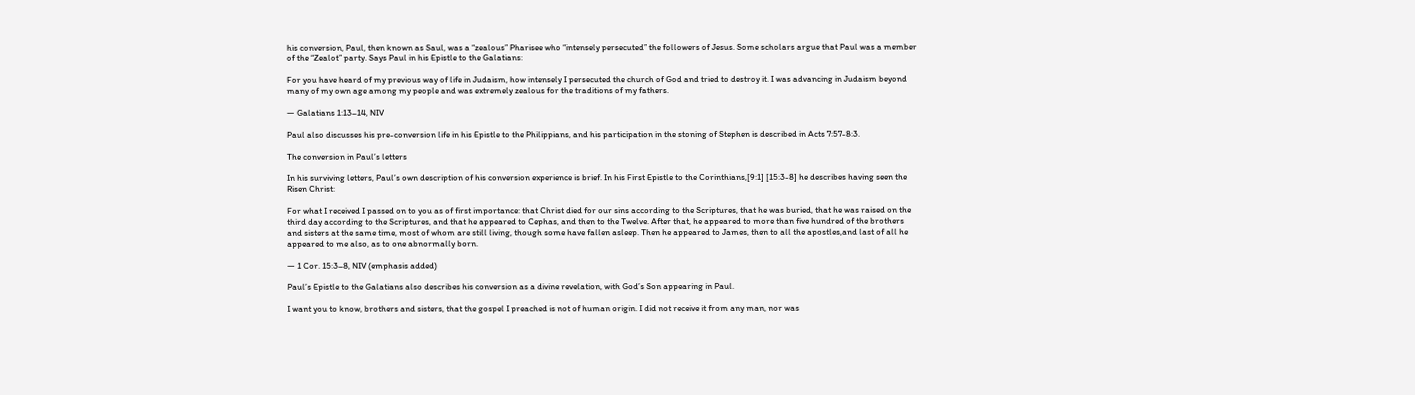his conversion, Paul, then known as Saul, was a “zealous” Pharisee who “intensely persecuted” the followers of Jesus. Some scholars argue that Paul was a member of the “Zealot” party. Says Paul in his Epistle to the Galatians:

For you have heard of my previous way of life in Judaism, how intensely I persecuted the church of God and tried to destroy it. I was advancing in Judaism beyond many of my own age among my people and was extremely zealous for the traditions of my fathers.

— Galatians 1:13–14, NIV

Paul also discusses his pre-conversion life in his Epistle to the Philippians, and his participation in the stoning of Stephen is described in Acts 7:57-8:3.

The conversion in Paul’s letters

In his surviving letters, Paul’s own description of his conversion experience is brief. In his First Epistle to the Corinthians,[9:1] [15:3-8] he describes having seen the Risen Christ:

For what I received I passed on to you as of first importance: that Christ died for our sins according to the Scriptures, that he was buried, that he was raised on the third day according to the Scriptures, and that he appeared to Cephas, and then to the Twelve. After that, he appeared to more than five hundred of the brothers and sisters at the same time, most of whom are still living, though some have fallen asleep. Then he appeared to James, then to all the apostles,and last of all he appeared to me also, as to one abnormally born.

— 1 Cor. 15:3–8, NIV (emphasis added)

Paul’s Epistle to the Galatians also describes his conversion as a divine revelation, with God’s Son appearing in Paul.

I want you to know, brothers and sisters, that the gospel I preached is not of human origin. I did not receive it from any man, nor was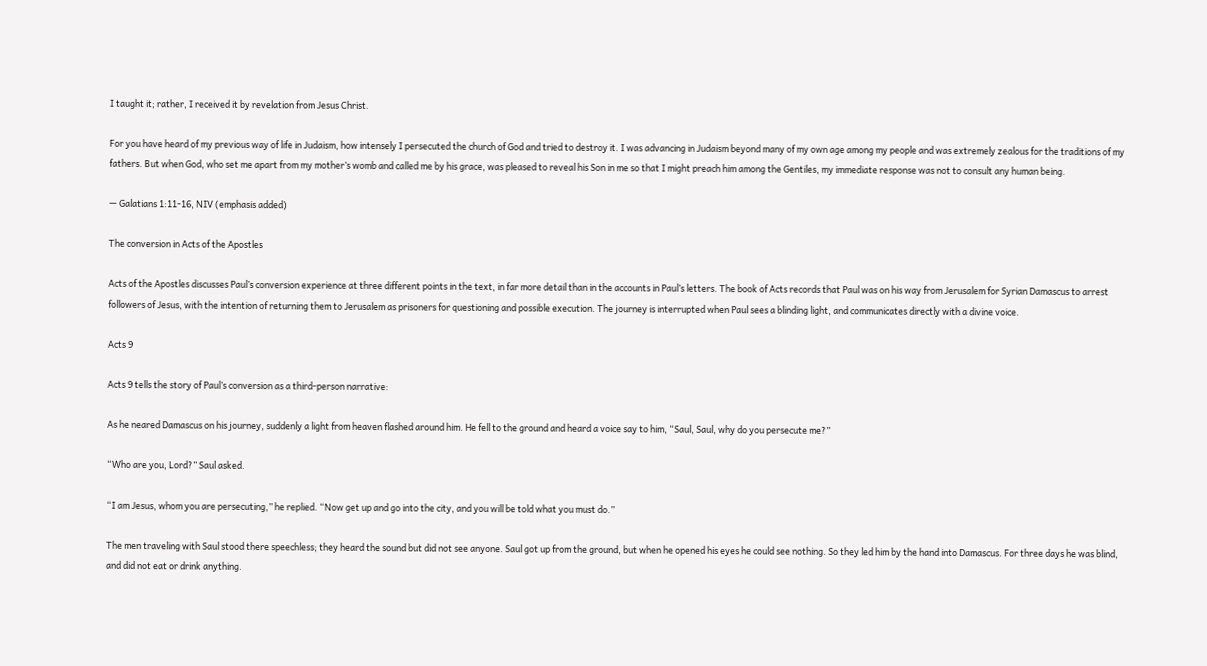I taught it; rather, I received it by revelation from Jesus Christ.

For you have heard of my previous way of life in Judaism, how intensely I persecuted the church of God and tried to destroy it. I was advancing in Judaism beyond many of my own age among my people and was extremely zealous for the traditions of my fathers. But when God, who set me apart from my mother’s womb and called me by his grace, was pleased to reveal his Son in me so that I might preach him among the Gentiles, my immediate response was not to consult any human being.

— Galatians 1:11-16, NIV (emphasis added)

The conversion in Acts of the Apostles

Acts of the Apostles discusses Paul’s conversion experience at three different points in the text, in far more detail than in the accounts in Paul’s letters. The book of Acts records that Paul was on his way from Jerusalem for Syrian Damascus to arrest followers of Jesus, with the intention of returning them to Jerusalem as prisoners for questioning and possible execution. The journey is interrupted when Paul sees a blinding light, and communicates directly with a divine voice.

Acts 9

Acts 9 tells the story of Paul’s conversion as a third-person narrative:

As he neared Damascus on his journey, suddenly a light from heaven flashed around him. He fell to the ground and heard a voice say to him, “Saul, Saul, why do you persecute me?”

“Who are you, Lord?” Saul asked.

“I am Jesus, whom you are persecuting,” he replied. “Now get up and go into the city, and you will be told what you must do.”

The men traveling with Saul stood there speechless; they heard the sound but did not see anyone. Saul got up from the ground, but when he opened his eyes he could see nothing. So they led him by the hand into Damascus. For three days he was blind, and did not eat or drink anything.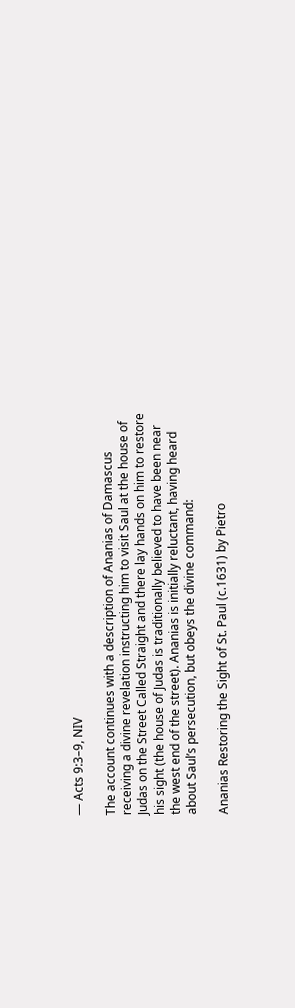— Acts 9:3–9, NIV

The account continues with a description of Ananias of Damascus receiving a divine revelation instructing him to visit Saul at the house of Judas on the Street Called Straight and there lay hands on him to restore his sight (the house of Judas is traditionally believed to have been near the west end of the street). Ananias is initially reluctant, having heard about Saul’s persecution, but obeys the divine command:

Ananias Restoring the Sight of St. Paul (c.1631) by Pietro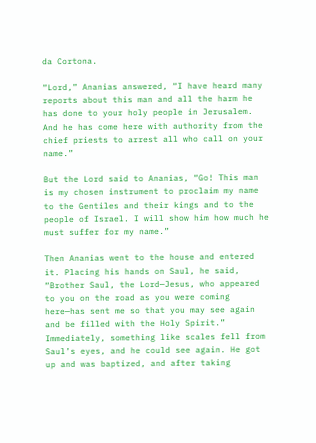da Cortona.

“Lord,” Ananias answered, “I have heard many reports about this man and all the harm he has done to your holy people in Jerusalem. And he has come here with authority from the chief priests to arrest all who call on your name.”

But the Lord said to Ananias, “Go! This man is my chosen instrument to proclaim my name to the Gentiles and their kings and to the people of Israel. I will show him how much he must suffer for my name.”

Then Ananias went to the house and entered it. Placing his hands on Saul, he said, “Brother Saul, the Lord—Jesus, who appeared to you on the road as you were coming here—has sent me so that you may see again and be filled with the Holy Spirit.” Immediately, something like scales fell from Saul’s eyes, and he could see again. He got up and was baptized, and after taking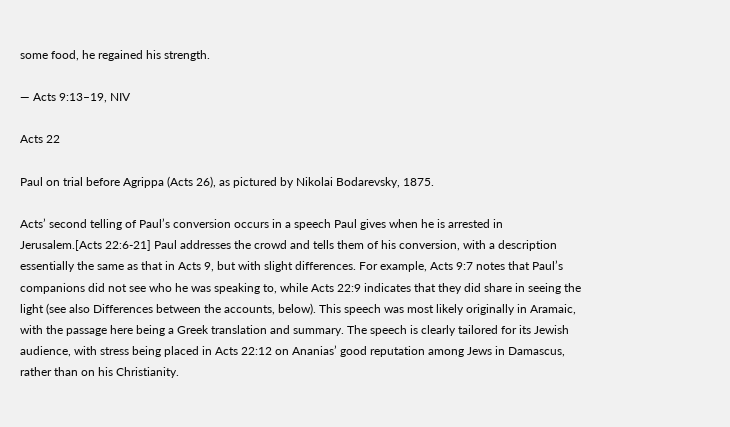some food, he regained his strength.

— Acts 9:13–19, NIV

Acts 22

Paul on trial before Agrippa (Acts 26), as pictured by Nikolai Bodarevsky, 1875.

Acts’ second telling of Paul’s conversion occurs in a speech Paul gives when he is arrested in Jerusalem.[Acts 22:6-21] Paul addresses the crowd and tells them of his conversion, with a description essentially the same as that in Acts 9, but with slight differences. For example, Acts 9:7 notes that Paul’s companions did not see who he was speaking to, while Acts 22:9 indicates that they did share in seeing the light (see also Differences between the accounts, below). This speech was most likely originally in Aramaic, with the passage here being a Greek translation and summary. The speech is clearly tailored for its Jewish audience, with stress being placed in Acts 22:12 on Ananias’ good reputation among Jews in Damascus, rather than on his Christianity.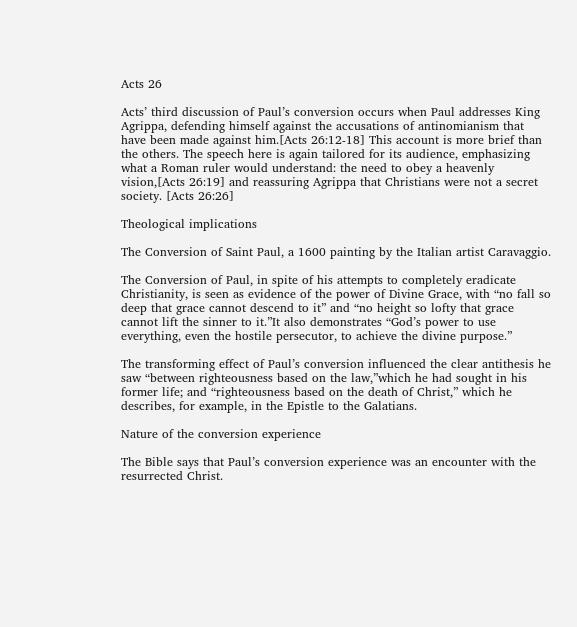Acts 26

Acts’ third discussion of Paul’s conversion occurs when Paul addresses King Agrippa, defending himself against the accusations of antinomianism that have been made against him.[Acts 26:12-18] This account is more brief than the others. The speech here is again tailored for its audience, emphasizing what a Roman ruler would understand: the need to obey a heavenly vision,[Acts 26:19] and reassuring Agrippa that Christians were not a secret society. [Acts 26:26]

Theological implications

The Conversion of Saint Paul, a 1600 painting by the Italian artist Caravaggio.

The Conversion of Paul, in spite of his attempts to completely eradicate Christianity, is seen as evidence of the power of Divine Grace, with “no fall so deep that grace cannot descend to it” and “no height so lofty that grace cannot lift the sinner to it.”It also demonstrates “God’s power to use everything, even the hostile persecutor, to achieve the divine purpose.”

The transforming effect of Paul’s conversion influenced the clear antithesis he saw “between righteousness based on the law,”which he had sought in his former life; and “righteousness based on the death of Christ,” which he describes, for example, in the Epistle to the Galatians.

Nature of the conversion experience

The Bible says that Paul’s conversion experience was an encounter with the resurrected Christ.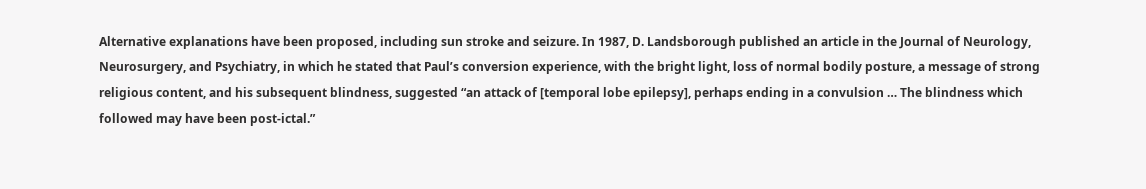Alternative explanations have been proposed, including sun stroke and seizure. In 1987, D. Landsborough published an article in the Journal of Neurology, Neurosurgery, and Psychiatry, in which he stated that Paul’s conversion experience, with the bright light, loss of normal bodily posture, a message of strong religious content, and his subsequent blindness, suggested “an attack of [temporal lobe epilepsy], perhaps ending in a convulsion … The blindness which followed may have been post-ictal.”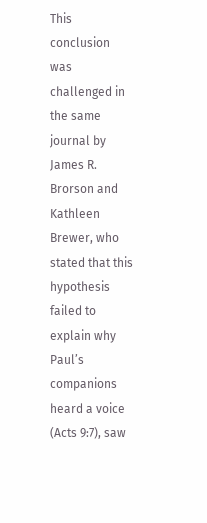This conclusion was challenged in the same journal by James R. Brorson and Kathleen Brewer, who stated that this hypothesis failed to explain why Paul’s companions heard a voice (Acts 9:7), saw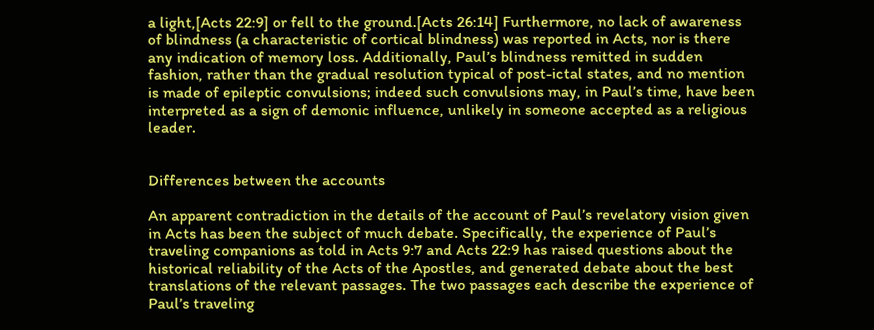a light,[Acts 22:9] or fell to the ground.[Acts 26:14] Furthermore, no lack of awareness of blindness (a characteristic of cortical blindness) was reported in Acts, nor is there any indication of memory loss. Additionally, Paul’s blindness remitted in sudden fashion, rather than the gradual resolution typical of post-ictal states, and no mention is made of epileptic convulsions; indeed such convulsions may, in Paul’s time, have been interpreted as a sign of demonic influence, unlikely in someone accepted as a religious leader.


Differences between the accounts

An apparent contradiction in the details of the account of Paul’s revelatory vision given in Acts has been the subject of much debate. Specifically, the experience of Paul’s traveling companions as told in Acts 9:7 and Acts 22:9 has raised questions about the historical reliability of the Acts of the Apostles, and generated debate about the best translations of the relevant passages. The two passages each describe the experience of Paul’s traveling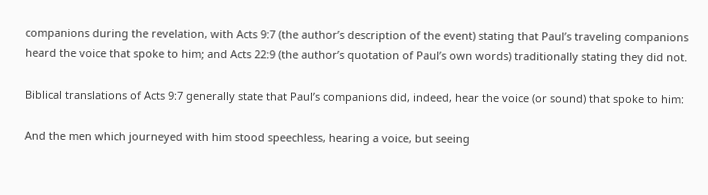companions during the revelation, with Acts 9:7 (the author’s description of the event) stating that Paul’s traveling companions heard the voice that spoke to him; and Acts 22:9 (the author’s quotation of Paul’s own words) traditionally stating they did not.

Biblical translations of Acts 9:7 generally state that Paul’s companions did, indeed, hear the voice (or sound) that spoke to him:

And the men which journeyed with him stood speechless, hearing a voice, but seeing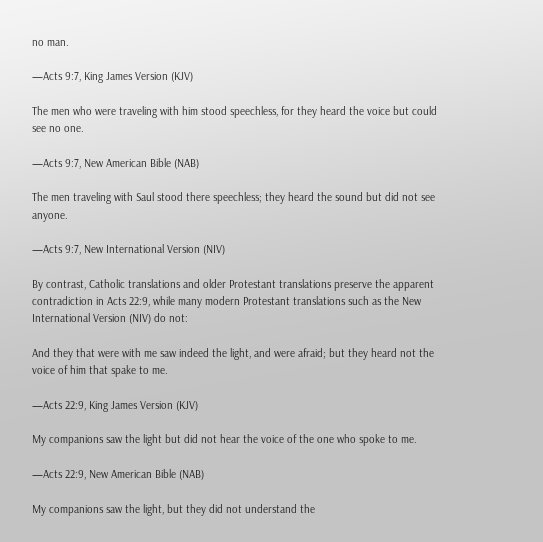no man.

—Acts 9:7, King James Version (KJV)

The men who were traveling with him stood speechless, for they heard the voice but could see no one.

—Acts 9:7, New American Bible (NAB)

The men traveling with Saul stood there speechless; they heard the sound but did not see anyone.

—Acts 9:7, New International Version (NIV)

By contrast, Catholic translations and older Protestant translations preserve the apparent contradiction in Acts 22:9, while many modern Protestant translations such as the New International Version (NIV) do not:

And they that were with me saw indeed the light, and were afraid; but they heard not the voice of him that spake to me.

—Acts 22:9, King James Version (KJV)

My companions saw the light but did not hear the voice of the one who spoke to me.

—Acts 22:9, New American Bible (NAB)

My companions saw the light, but they did not understand the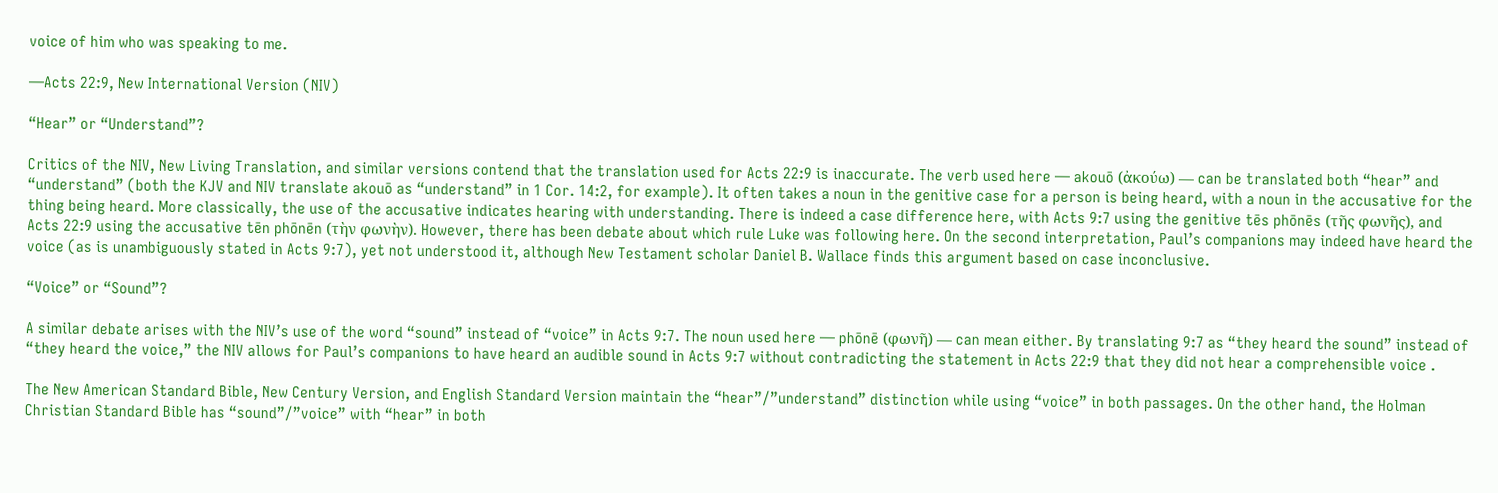voice of him who was speaking to me.

—Acts 22:9, New International Version (NIV)

“Hear” or “Understand”?

Critics of the NIV, New Living Translation, and similar versions contend that the translation used for Acts 22:9 is inaccurate. The verb used here — akouō (ἀκούω) — can be translated both “hear” and “understand” (both the KJV and NIV translate akouō as “understand” in 1 Cor. 14:2, for example). It often takes a noun in the genitive case for a person is being heard, with a noun in the accusative for the thing being heard. More classically, the use of the accusative indicates hearing with understanding. There is indeed a case difference here, with Acts 9:7 using the genitive tēs phōnēs (τῆς φωνῆς), and Acts 22:9 using the accusative tēn phōnēn (τὴν φωνὴν). However, there has been debate about which rule Luke was following here. On the second interpretation, Paul’s companions may indeed have heard the voice (as is unambiguously stated in Acts 9:7), yet not understood it, although New Testament scholar Daniel B. Wallace finds this argument based on case inconclusive.

“Voice” or “Sound”?

A similar debate arises with the NIV’s use of the word “sound” instead of “voice” in Acts 9:7. The noun used here — phōnē (φωνῆ) — can mean either. By translating 9:7 as “they heard the sound” instead of “they heard the voice,” the NIV allows for Paul’s companions to have heard an audible sound in Acts 9:7 without contradicting the statement in Acts 22:9 that they did not hear a comprehensible voice .

The New American Standard Bible, New Century Version, and English Standard Version maintain the “hear”/”understand” distinction while using “voice” in both passages. On the other hand, the Holman Christian Standard Bible has “sound”/”voice” with “hear” in both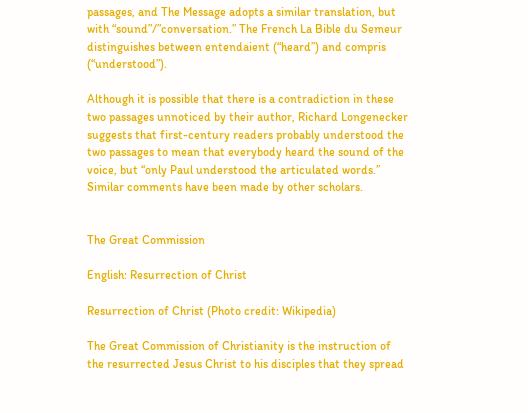passages, and The Message adopts a similar translation, but with “sound”/”conversation.” The French La Bible du Semeur distinguishes between entendaient (“heard”) and compris (“understood”).

Although it is possible that there is a contradiction in these two passages unnoticed by their author, Richard Longenecker suggests that first-century readers probably understood the two passages to mean that everybody heard the sound of the voice, but “only Paul understood the articulated words.” Similar comments have been made by other scholars.


The Great Commission

English: Resurrection of Christ

Resurrection of Christ (Photo credit: Wikipedia)

The Great Commission of Christianity is the instruction of the resurrected Jesus Christ to his disciples that they spread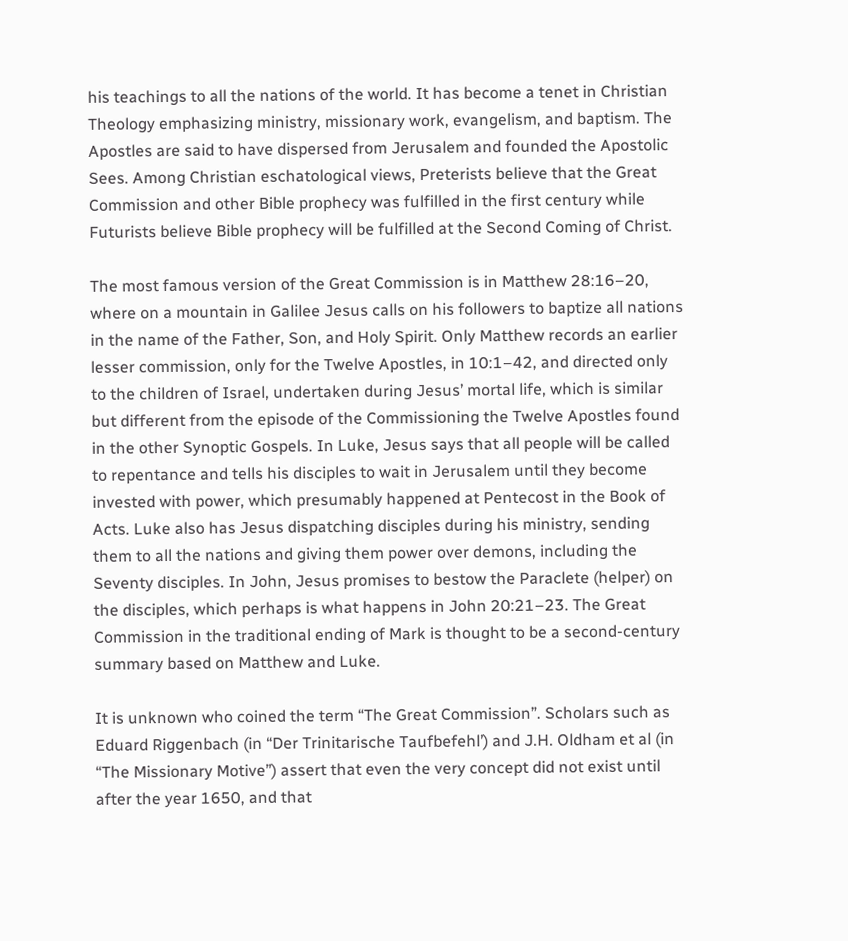his teachings to all the nations of the world. It has become a tenet in Christian  Theology emphasizing ministry, missionary work, evangelism, and baptism. The Apostles are said to have dispersed from Jerusalem and founded the Apostolic Sees. Among Christian eschatological views, Preterists believe that the Great Commission and other Bible prophecy was fulfilled in the first century while Futurists believe Bible prophecy will be fulfilled at the Second Coming of Christ.

The most famous version of the Great Commission is in Matthew 28:16–20, where on a mountain in Galilee Jesus calls on his followers to baptize all nations in the name of the Father, Son, and Holy Spirit. Only Matthew records an earlier lesser commission, only for the Twelve Apostles, in 10:1–42, and directed only to the children of Israel, undertaken during Jesus’ mortal life, which is similar but different from the episode of the Commissioning the Twelve Apostles found in the other Synoptic Gospels. In Luke, Jesus says that all people will be called to repentance and tells his disciples to wait in Jerusalem until they become invested with power, which presumably happened at Pentecost in the Book of Acts. Luke also has Jesus dispatching disciples during his ministry, sending them to all the nations and giving them power over demons, including the Seventy disciples. In John, Jesus promises to bestow the Paraclete (helper) on the disciples, which perhaps is what happens in John 20:21–23. The Great Commission in the traditional ending of Mark is thought to be a second-century summary based on Matthew and Luke.

It is unknown who coined the term “The Great Commission”. Scholars such as Eduard Riggenbach (in “Der Trinitarische Taufbefehl’) and J.H. Oldham et al (in “The Missionary Motive”) assert that even the very concept did not exist until after the year 1650, and that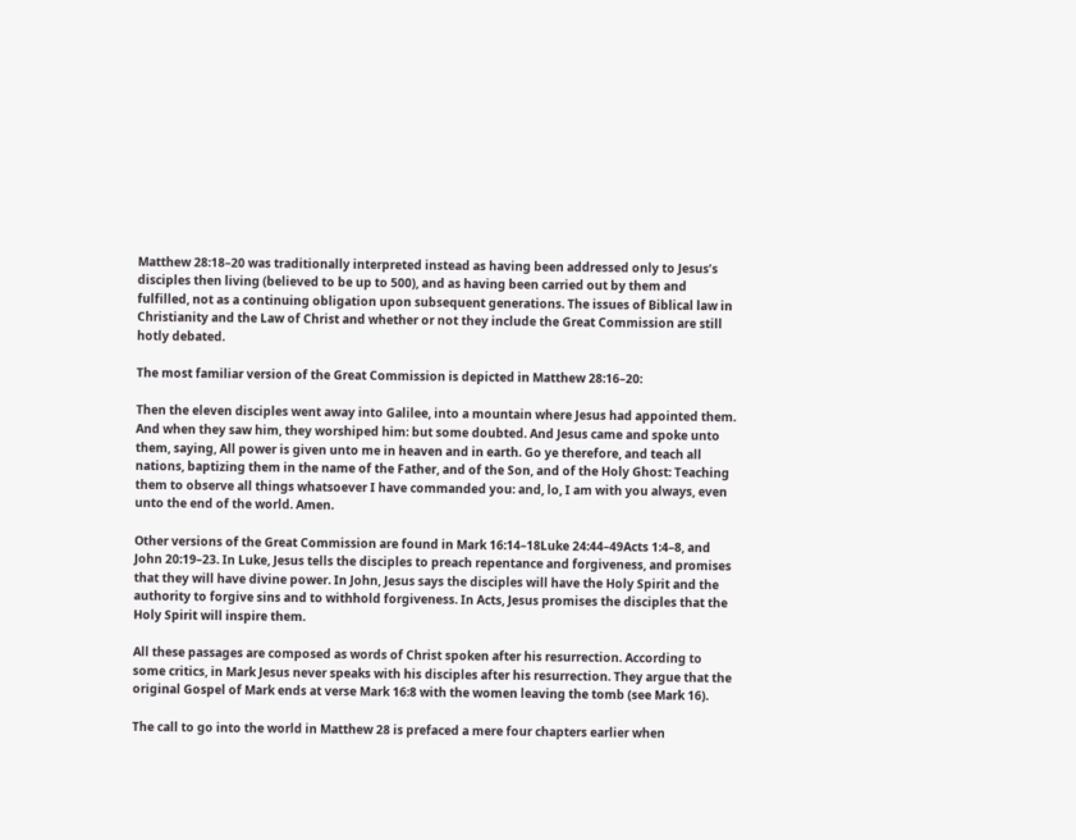Matthew 28:18–20 was traditionally interpreted instead as having been addressed only to Jesus’s disciples then living (believed to be up to 500), and as having been carried out by them and fulfilled, not as a continuing obligation upon subsequent generations. The issues of Biblical law in Christianity and the Law of Christ and whether or not they include the Great Commission are still hotly debated.

The most familiar version of the Great Commission is depicted in Matthew 28:16–20:

Then the eleven disciples went away into Galilee, into a mountain where Jesus had appointed them. And when they saw him, they worshiped him: but some doubted. And Jesus came and spoke unto them, saying, All power is given unto me in heaven and in earth. Go ye therefore, and teach all nations, baptizing them in the name of the Father, and of the Son, and of the Holy Ghost: Teaching them to observe all things whatsoever I have commanded you: and, lo, I am with you always, even unto the end of the world. Amen.

Other versions of the Great Commission are found in Mark 16:14–18Luke 24:44–49Acts 1:4–8, and John 20:19–23. In Luke, Jesus tells the disciples to preach repentance and forgiveness, and promises that they will have divine power. In John, Jesus says the disciples will have the Holy Spirit and the authority to forgive sins and to withhold forgiveness. In Acts, Jesus promises the disciples that the Holy Spirit will inspire them.

All these passages are composed as words of Christ spoken after his resurrection. According to some critics, in Mark Jesus never speaks with his disciples after his resurrection. They argue that the original Gospel of Mark ends at verse Mark 16:8 with the women leaving the tomb (see Mark 16).

The call to go into the world in Matthew 28 is prefaced a mere four chapters earlier when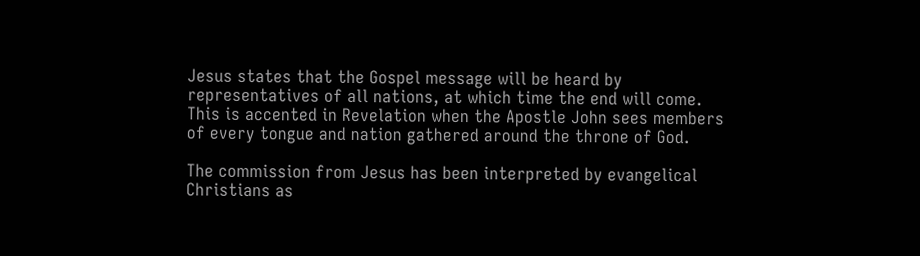Jesus states that the Gospel message will be heard by representatives of all nations, at which time the end will come. This is accented in Revelation when the Apostle John sees members of every tongue and nation gathered around the throne of God.

The commission from Jesus has been interpreted by evangelical Christians as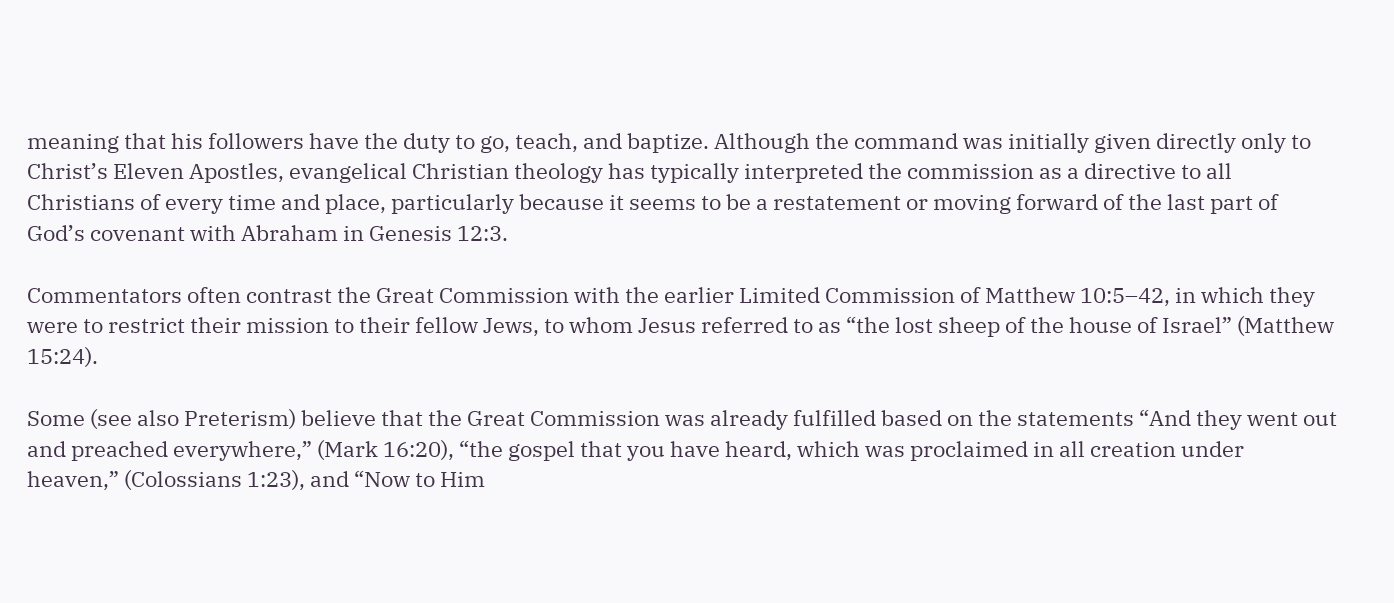meaning that his followers have the duty to go, teach, and baptize. Although the command was initially given directly only to Christ’s Eleven Apostles, evangelical Christian theology has typically interpreted the commission as a directive to all Christians of every time and place, particularly because it seems to be a restatement or moving forward of the last part of God’s covenant with Abraham in Genesis 12:3.

Commentators often contrast the Great Commission with the earlier Limited Commission of Matthew 10:5–42, in which they were to restrict their mission to their fellow Jews, to whom Jesus referred to as “the lost sheep of the house of Israel” (Matthew 15:24).

Some (see also Preterism) believe that the Great Commission was already fulfilled based on the statements “And they went out and preached everywhere,” (Mark 16:20), “the gospel that you have heard, which was proclaimed in all creation under heaven,” (Colossians 1:23), and “Now to Him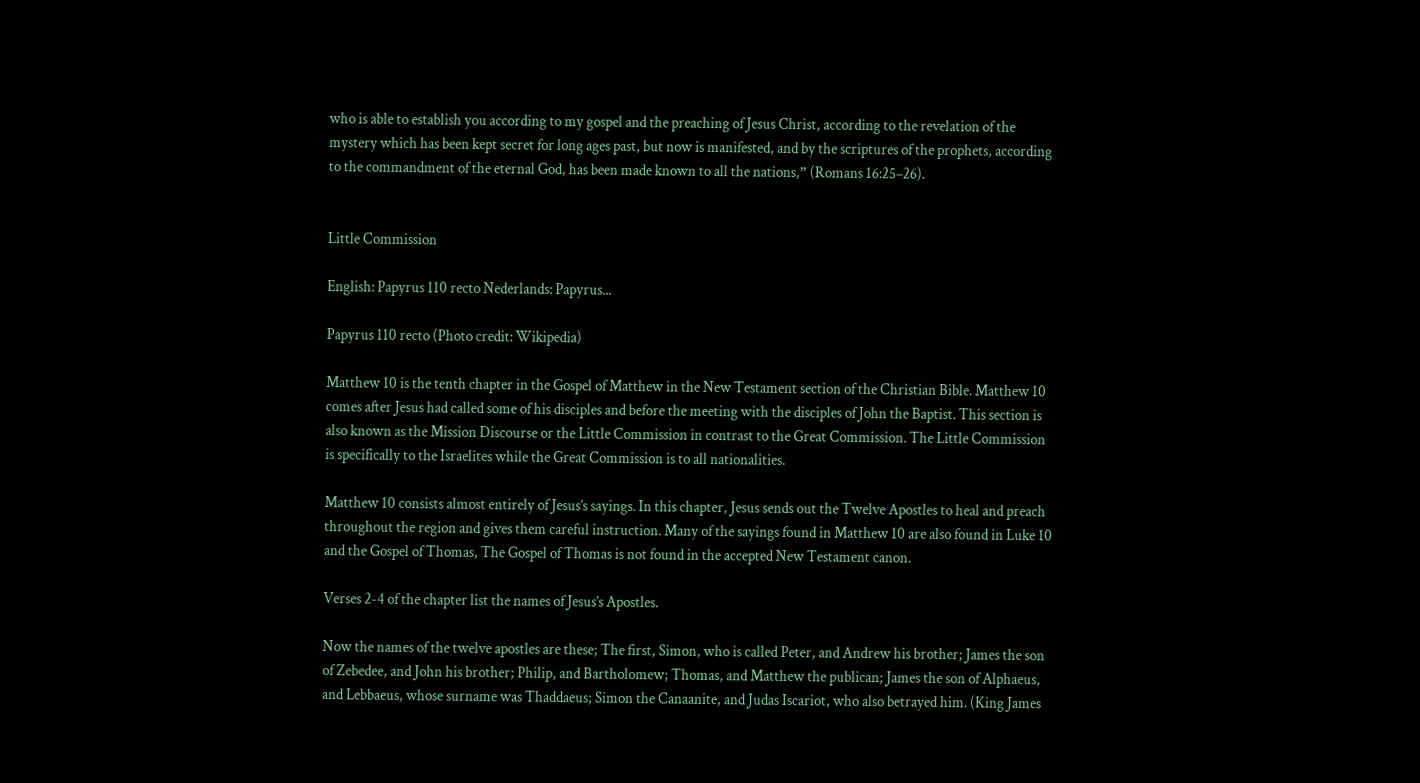who is able to establish you according to my gospel and the preaching of Jesus Christ, according to the revelation of the mystery which has been kept secret for long ages past, but now is manifested, and by the scriptures of the prophets, according to the commandment of the eternal God, has been made known to all the nations,” (Romans 16:25–26).


Little Commission

English: Papyrus 110 recto Nederlands: Papyrus...

Papyrus 110 recto (Photo credit: Wikipedia)

Matthew 10 is the tenth chapter in the Gospel of Matthew in the New Testament section of the Christian Bible. Matthew 10 comes after Jesus had called some of his disciples and before the meeting with the disciples of John the Baptist. This section is also known as the Mission Discourse or the Little Commission in contrast to the Great Commission. The Little Commission is specifically to the Israelites while the Great Commission is to all nationalities.

Matthew 10 consists almost entirely of Jesus’s sayings. In this chapter, Jesus sends out the Twelve Apostles to heal and preach throughout the region and gives them careful instruction. Many of the sayings found in Matthew 10 are also found in Luke 10 and the Gospel of Thomas, The Gospel of Thomas is not found in the accepted New Testament canon.

Verses 2-4 of the chapter list the names of Jesus’s Apostles.

Now the names of the twelve apostles are these; The first, Simon, who is called Peter, and Andrew his brother; James the son of Zebedee, and John his brother; Philip, and Bartholomew; Thomas, and Matthew the publican; James the son of Alphaeus, and Lebbaeus, whose surname was Thaddaeus; Simon the Canaanite, and Judas Iscariot, who also betrayed him. (King James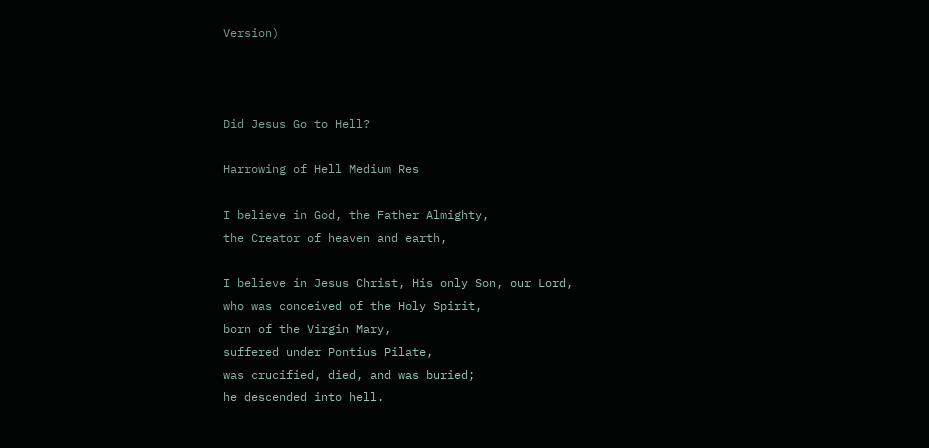Version)



Did Jesus Go to Hell?

Harrowing of Hell Medium Res

I believe in God, the Father Almighty,
the Creator of heaven and earth,

I believe in Jesus Christ, His only Son, our Lord,
who was conceived of the Holy Spirit,
born of the Virgin Mary,
suffered under Pontius Pilate,
was crucified, died, and was buried;
he descended into hell.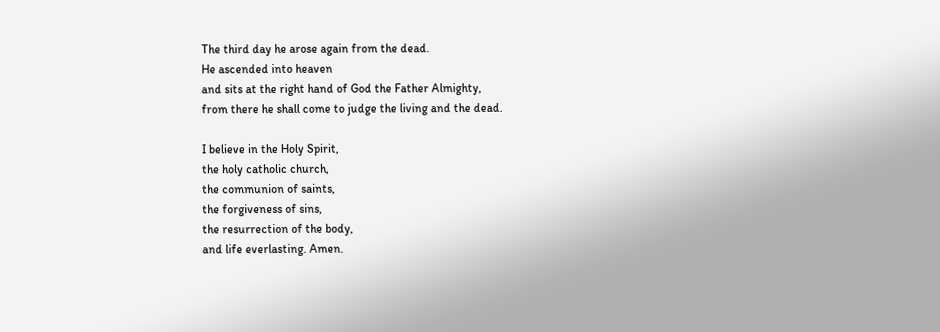The third day he arose again from the dead.
He ascended into heaven
and sits at the right hand of God the Father Almighty,
from there he shall come to judge the living and the dead.

I believe in the Holy Spirit,
the holy catholic church,
the communion of saints,
the forgiveness of sins,
the resurrection of the body,
and life everlasting. Amen.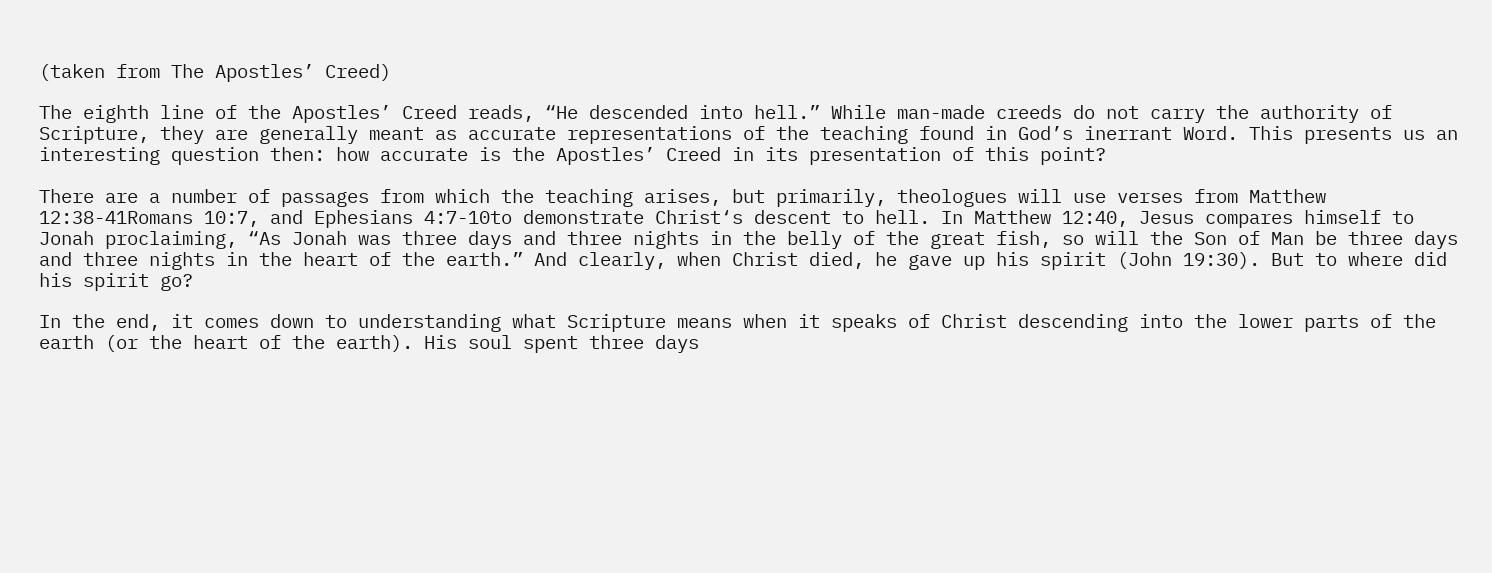(taken from The Apostles’ Creed)

The eighth line of the Apostles’ Creed reads, “He descended into hell.” While man-made creeds do not carry the authority of Scripture, they are generally meant as accurate representations of the teaching found in God’s inerrant Word. This presents us an interesting question then: how accurate is the Apostles’ Creed in its presentation of this point?

There are a number of passages from which the teaching arises, but primarily, theologues will use verses from Matthew 12:38-41Romans 10:7, and Ephesians 4:7-10to demonstrate Christ‘s descent to hell. In Matthew 12:40, Jesus compares himself to Jonah proclaiming, “As Jonah was three days and three nights in the belly of the great fish, so will the Son of Man be three days and three nights in the heart of the earth.” And clearly, when Christ died, he gave up his spirit (John 19:30). But to where did his spirit go?

In the end, it comes down to understanding what Scripture means when it speaks of Christ descending into the lower parts of the earth (or the heart of the earth). His soul spent three days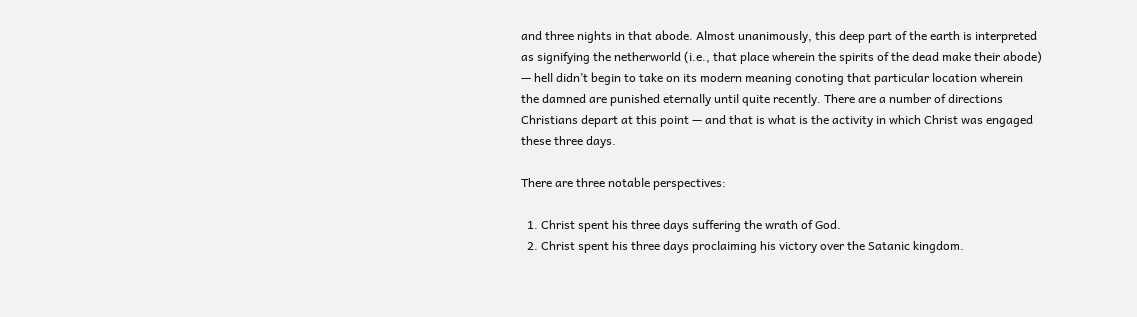and three nights in that abode. Almost unanimously, this deep part of the earth is interpreted as signifying the netherworld (i.e., that place wherein the spirits of the dead make their abode) — hell didn’t begin to take on its modern meaning conoting that particular location wherein the damned are punished eternally until quite recently. There are a number of directions Christians depart at this point — and that is what is the activity in which Christ was engaged these three days.

There are three notable perspectives:

  1. Christ spent his three days suffering the wrath of God.
  2. Christ spent his three days proclaiming his victory over the Satanic kingdom.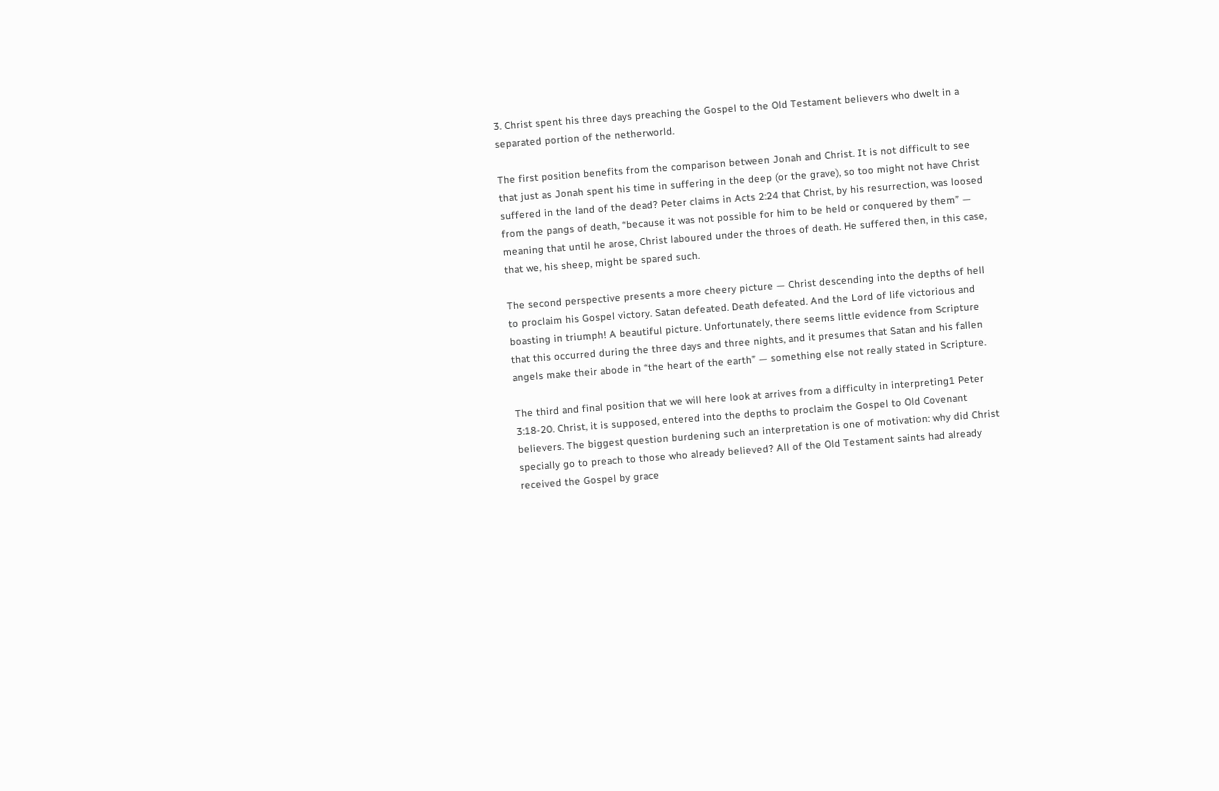3. Christ spent his three days preaching the Gospel to the Old Testament believers who dwelt in a separated portion of the netherworld.

The first position benefits from the comparison between Jonah and Christ. It is not difficult to see that just as Jonah spent his time in suffering in the deep (or the grave), so too might not have Christ suffered in the land of the dead? Peter claims in Acts 2:24 that Christ, by his resurrection, was loosed from the pangs of death, “because it was not possible for him to be held or conquered by them” — meaning that until he arose, Christ laboured under the throes of death. He suffered then, in this case, that we, his sheep, might be spared such.

The second perspective presents a more cheery picture — Christ descending into the depths of hell to proclaim his Gospel victory. Satan defeated. Death defeated. And the Lord of life victorious and boasting in triumph! A beautiful picture. Unfortunately, there seems little evidence from Scripture that this occurred during the three days and three nights, and it presumes that Satan and his fallen angels make their abode in “the heart of the earth” — something else not really stated in Scripture.

The third and final position that we will here look at arrives from a difficulty in interpreting1 Peter 3:18-20. Christ, it is supposed, entered into the depths to proclaim the Gospel to Old Covenant believers. The biggest question burdening such an interpretation is one of motivation: why did Christ specially go to preach to those who already believed? All of the Old Testament saints had already received the Gospel by grace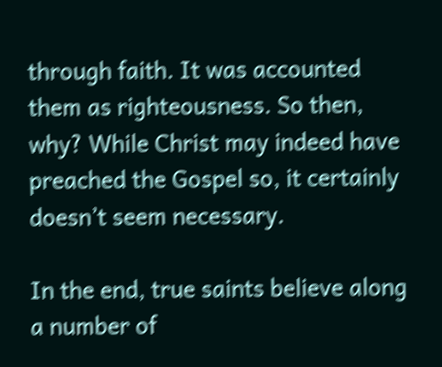through faith. It was accounted them as righteousness. So then, why? While Christ may indeed have preached the Gospel so, it certainly doesn’t seem necessary.

In the end, true saints believe along a number of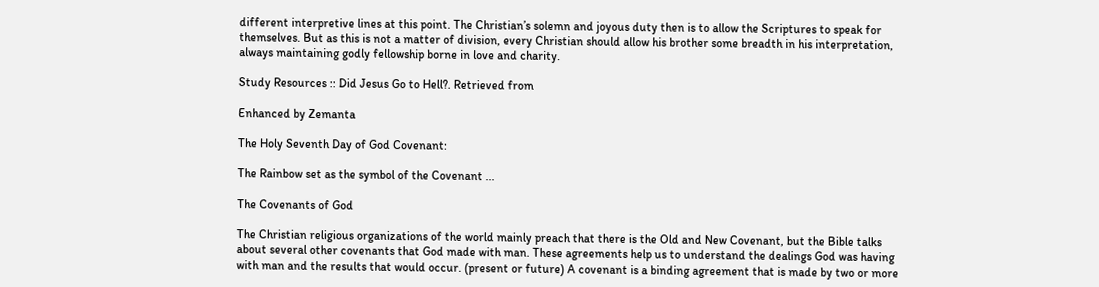different interpretive lines at this point. The Christian’s solemn and joyous duty then is to allow the Scriptures to speak for themselves. But as this is not a matter of division, every Christian should allow his brother some breadth in his interpretation, always maintaining godly fellowship borne in love and charity.

Study Resources :: Did Jesus Go to Hell?. Retrieved from

Enhanced by Zemanta

The Holy Seventh Day of God Covenant:

The Rainbow set as the symbol of the Covenant ...

The Covenants of God

The Christian religious organizations of the world mainly preach that there is the Old and New Covenant, but the Bible talks about several other covenants that God made with man. These agreements help us to understand the dealings God was having with man and the results that would occur. (present or future) A covenant is a binding agreement that is made by two or more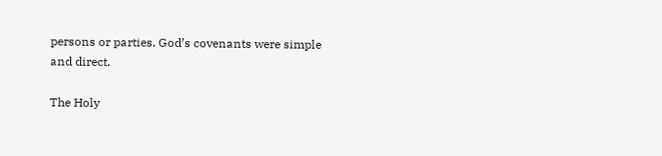persons or parties. God’s covenants were simple and direct.

The Holy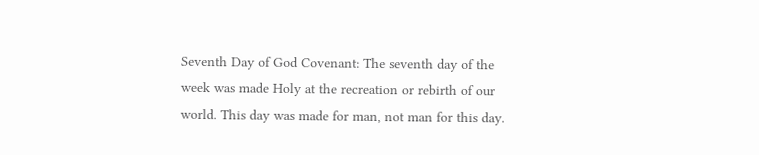Seventh Day of God Covenant: The seventh day of the week was made Holy at the recreation or rebirth of our world. This day was made for man, not man for this day.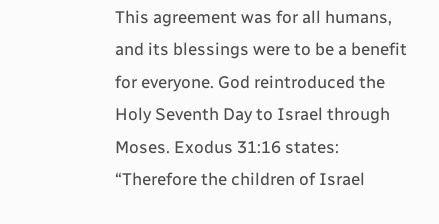This agreement was for all humans, and its blessings were to be a benefit for everyone. God reintroduced the Holy Seventh Day to Israel through Moses. Exodus 31:16 states: “Therefore the children of Israel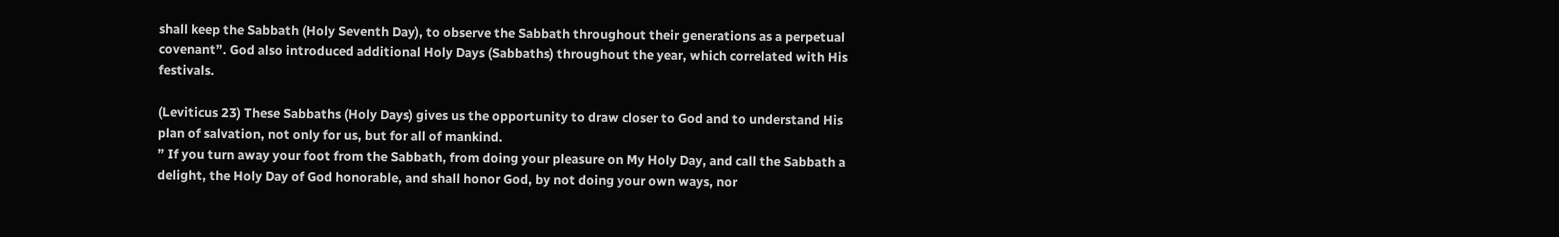shall keep the Sabbath (Holy Seventh Day), to observe the Sabbath throughout their generations as a perpetual covenant”. God also introduced additional Holy Days (Sabbaths) throughout the year, which correlated with His festivals.

(Leviticus 23) These Sabbaths (Holy Days) gives us the opportunity to draw closer to God and to understand His plan of salvation, not only for us, but for all of mankind.
” If you turn away your foot from the Sabbath, from doing your pleasure on My Holy Day, and call the Sabbath a delight, the Holy Day of God honorable, and shall honor God, by not doing your own ways, nor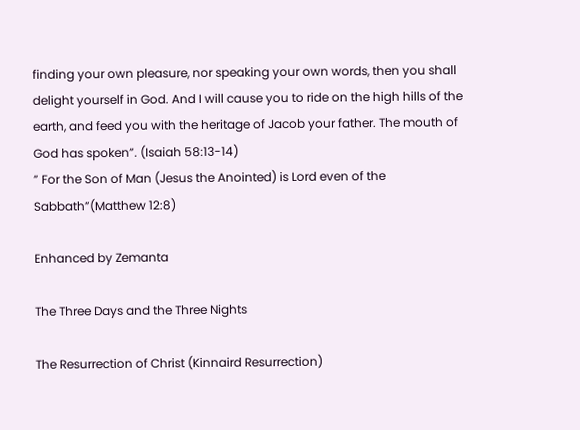finding your own pleasure, nor speaking your own words, then you shall delight yourself in God. And I will cause you to ride on the high hills of the earth, and feed you with the heritage of Jacob your father. The mouth of God has spoken”. (Isaiah 58:13-14)
” For the Son of Man (Jesus the Anointed) is Lord even of the Sabbath”(Matthew 12:8)

Enhanced by Zemanta

The Three Days and the Three Nights

The Resurrection of Christ (Kinnaird Resurrection)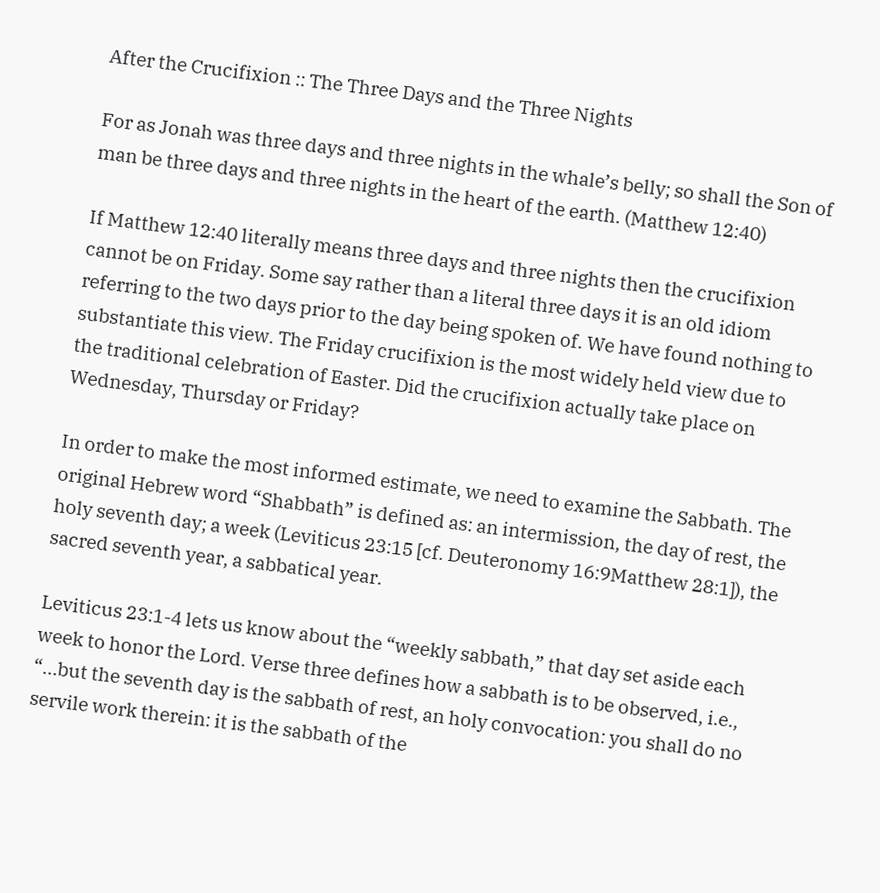After the Crucifixion :: The Three Days and the Three Nights

For as Jonah was three days and three nights in the whale’s belly; so shall the Son of man be three days and three nights in the heart of the earth. (Matthew 12:40)

If Matthew 12:40 literally means three days and three nights then the crucifixion cannot be on Friday. Some say rather than a literal three days it is an old idiom referring to the two days prior to the day being spoken of. We have found nothing to substantiate this view. The Friday crucifixion is the most widely held view due to the traditional celebration of Easter. Did the crucifixion actually take place on Wednesday, Thursday or Friday?

In order to make the most informed estimate, we need to examine the Sabbath. The original Hebrew word “Shabbath” is defined as: an intermission, the day of rest, the holy seventh day; a week (Leviticus 23:15 [cf. Deuteronomy 16:9Matthew 28:1]), the sacred seventh year, a sabbatical year.

Leviticus 23:1-4 lets us know about the “weekly sabbath,” that day set aside each week to honor the Lord. Verse three defines how a sabbath is to be observed, i.e., “…but the seventh day is the sabbath of rest, an holy convocation: you shall do no servile work therein: it is the sabbath of the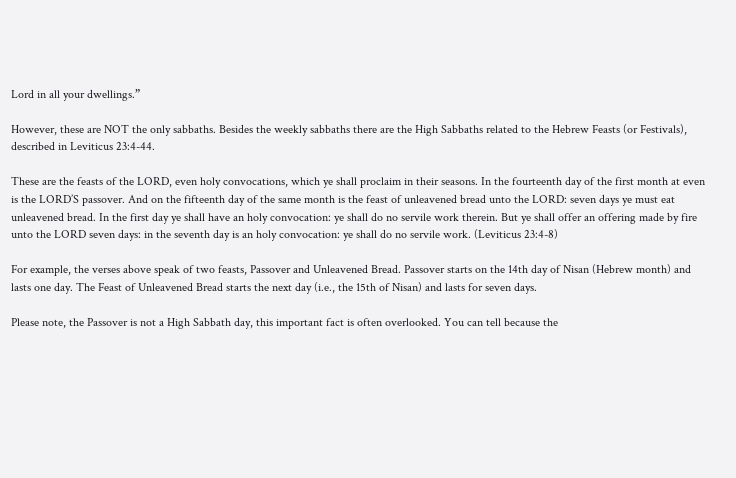Lord in all your dwellings.”

However, these are NOT the only sabbaths. Besides the weekly sabbaths there are the High Sabbaths related to the Hebrew Feasts (or Festivals), described in Leviticus 23:4-44.

These are the feasts of the LORD, even holy convocations, which ye shall proclaim in their seasons. In the fourteenth day of the first month at even is the LORD’S passover. And on the fifteenth day of the same month is the feast of unleavened bread unto the LORD: seven days ye must eat unleavened bread. In the first day ye shall have an holy convocation: ye shall do no servile work therein. But ye shall offer an offering made by fire unto the LORD seven days: in the seventh day is an holy convocation: ye shall do no servile work. (Leviticus 23:4-8)

For example, the verses above speak of two feasts, Passover and Unleavened Bread. Passover starts on the 14th day of Nisan (Hebrew month) and lasts one day. The Feast of Unleavened Bread starts the next day (i.e., the 15th of Nisan) and lasts for seven days.

Please note, the Passover is not a High Sabbath day, this important fact is often overlooked. You can tell because the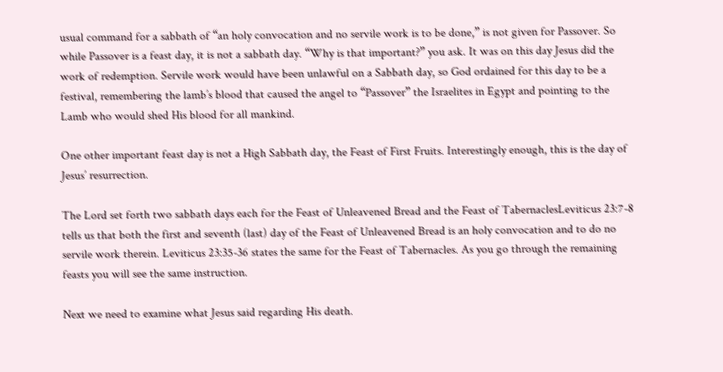usual command for a sabbath of “an holy convocation and no servile work is to be done,” is not given for Passover. So while Passover is a feast day, it is not a sabbath day. “Why is that important?” you ask. It was on this day Jesus did the work of redemption. Servile work would have been unlawful on a Sabbath day, so God ordained for this day to be a festival, remembering the lamb’s blood that caused the angel to “Passover” the Israelites in Egypt and pointing to the Lamb who would shed His blood for all mankind.

One other important feast day is not a High Sabbath day, the Feast of First Fruits. Interestingly enough, this is the day of Jesus’ resurrection.

The Lord set forth two sabbath days each for the Feast of Unleavened Bread and the Feast of TabernaclesLeviticus 23:7-8 tells us that both the first and seventh (last) day of the Feast of Unleavened Bread is an holy convocation and to do no servile work therein. Leviticus 23:35-36 states the same for the Feast of Tabernacles. As you go through the remaining feasts you will see the same instruction.

Next we need to examine what Jesus said regarding His death.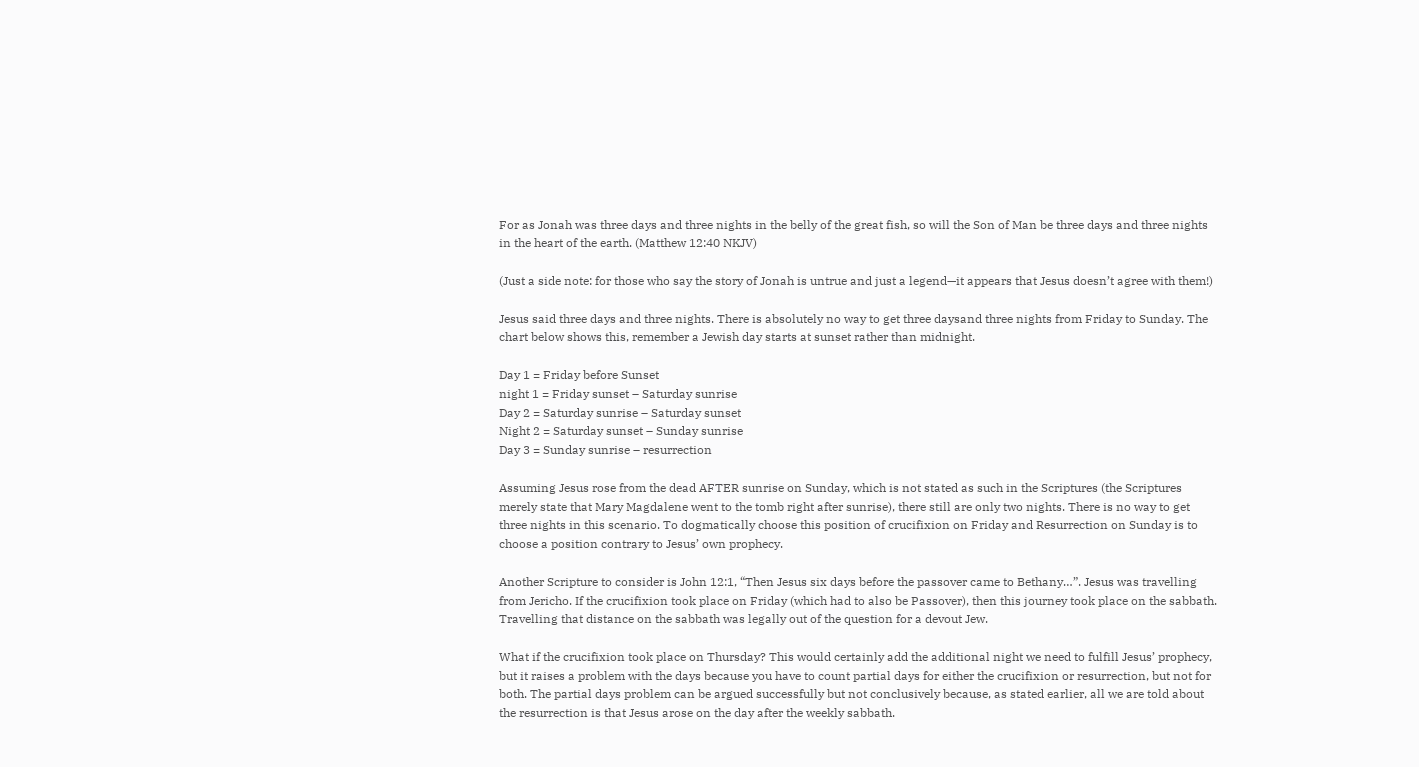For as Jonah was three days and three nights in the belly of the great fish, so will the Son of Man be three days and three nights in the heart of the earth. (Matthew 12:40 NKJV)

(Just a side note: for those who say the story of Jonah is untrue and just a legend—it appears that Jesus doesn’t agree with them!)

Jesus said three days and three nights. There is absolutely no way to get three daysand three nights from Friday to Sunday. The chart below shows this, remember a Jewish day starts at sunset rather than midnight.

Day 1 = Friday before Sunset
night 1 = Friday sunset – Saturday sunrise
Day 2 = Saturday sunrise – Saturday sunset
Night 2 = Saturday sunset – Sunday sunrise
Day 3 = Sunday sunrise – resurrection

Assuming Jesus rose from the dead AFTER sunrise on Sunday, which is not stated as such in the Scriptures (the Scriptures merely state that Mary Magdalene went to the tomb right after sunrise), there still are only two nights. There is no way to get three nights in this scenario. To dogmatically choose this position of crucifixion on Friday and Resurrection on Sunday is to choose a position contrary to Jesus’ own prophecy.

Another Scripture to consider is John 12:1, “Then Jesus six days before the passover came to Bethany…”. Jesus was travelling from Jericho. If the crucifixion took place on Friday (which had to also be Passover), then this journey took place on the sabbath. Travelling that distance on the sabbath was legally out of the question for a devout Jew.

What if the crucifixion took place on Thursday? This would certainly add the additional night we need to fulfill Jesus’ prophecy, but it raises a problem with the days because you have to count partial days for either the crucifixion or resurrection, but not for both. The partial days problem can be argued successfully but not conclusively because, as stated earlier, all we are told about the resurrection is that Jesus arose on the day after the weekly sabbath.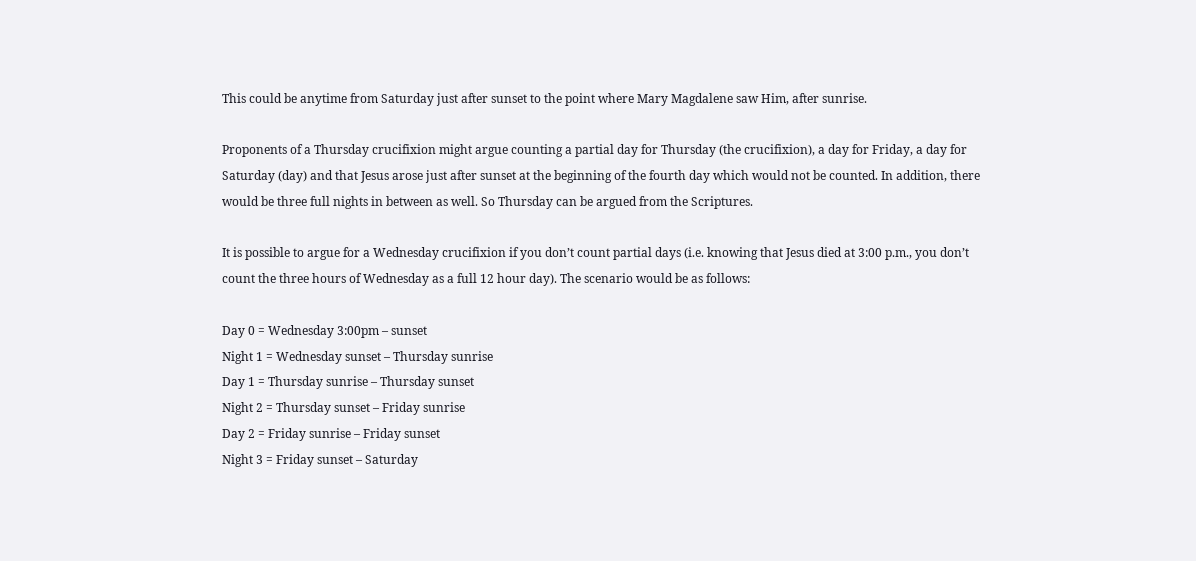This could be anytime from Saturday just after sunset to the point where Mary Magdalene saw Him, after sunrise.

Proponents of a Thursday crucifixion might argue counting a partial day for Thursday (the crucifixion), a day for Friday, a day for Saturday (day) and that Jesus arose just after sunset at the beginning of the fourth day which would not be counted. In addition, there would be three full nights in between as well. So Thursday can be argued from the Scriptures.

It is possible to argue for a Wednesday crucifixion if you don’t count partial days (i.e. knowing that Jesus died at 3:00 p.m., you don’t count the three hours of Wednesday as a full 12 hour day). The scenario would be as follows:

Day 0 = Wednesday 3:00pm – sunset
Night 1 = Wednesday sunset – Thursday sunrise
Day 1 = Thursday sunrise – Thursday sunset
Night 2 = Thursday sunset – Friday sunrise
Day 2 = Friday sunrise – Friday sunset
Night 3 = Friday sunset – Saturday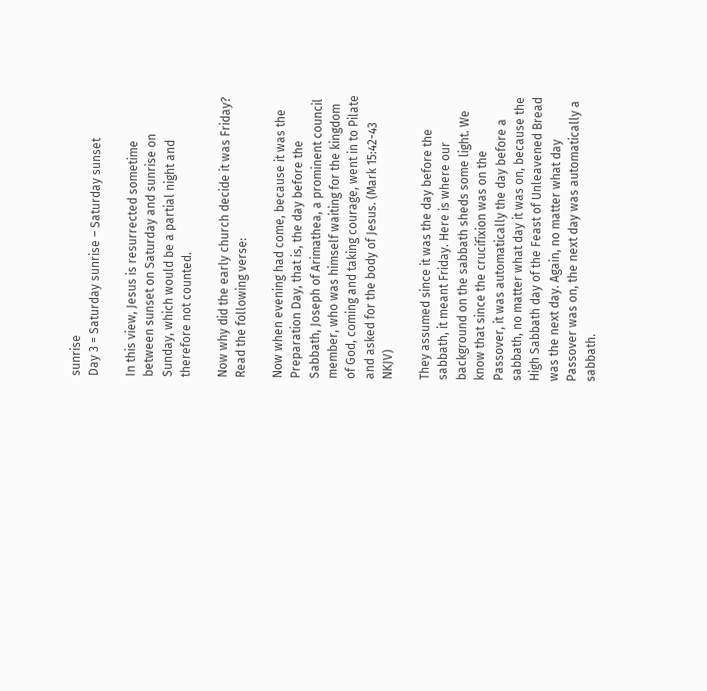sunrise
Day 3 = Saturday sunrise – Saturday sunset

In this view, Jesus is resurrected sometime between sunset on Saturday and sunrise on Sunday, which would be a partial night and therefore not counted.

Now why did the early church decide it was Friday? Read the following verse:

Now when evening had come, because it was the Preparation Day, that is, the day before the Sabbath, Joseph of Arimathea, a prominent council member, who was himself waiting for the kingdom of God, coming and taking courage, went in to Pilate and asked for the body of Jesus. (Mark 15:42-43 NKJV)

They assumed since it was the day before the sabbath, it meant Friday. Here is where our background on the sabbath sheds some light. We know that since the crucifixion was on the Passover, it was automatically the day before a sabbath, no matter what day it was on, because the High Sabbath day of the Feast of Unleavened Bread was the next day. Again, no matter what day Passover was on, the next day was automatically a sabbath.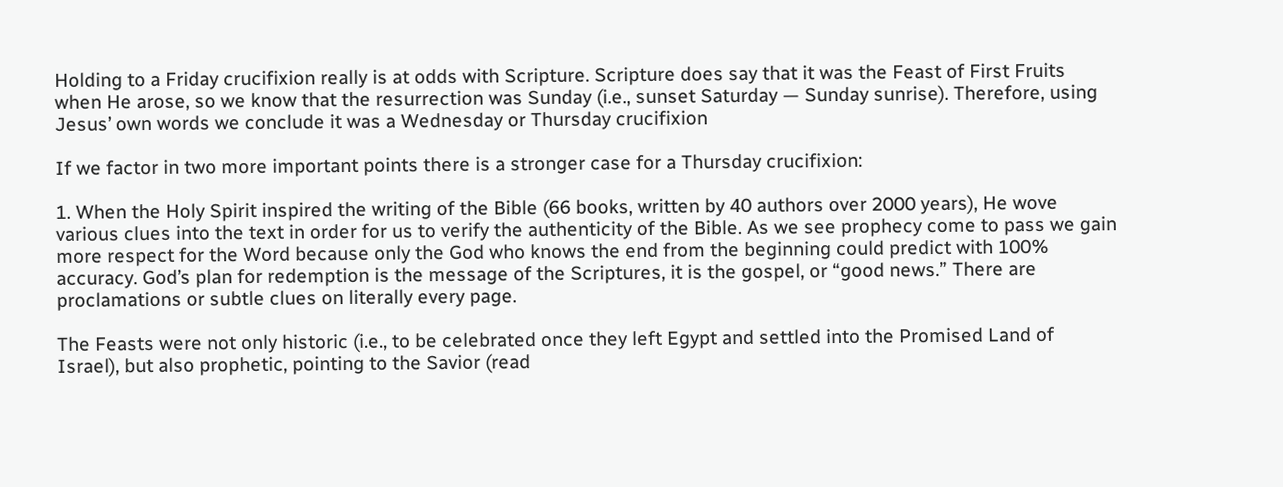Holding to a Friday crucifixion really is at odds with Scripture. Scripture does say that it was the Feast of First Fruits when He arose, so we know that the resurrection was Sunday (i.e., sunset Saturday — Sunday sunrise). Therefore, using Jesus’ own words we conclude it was a Wednesday or Thursday crucifixion

If we factor in two more important points there is a stronger case for a Thursday crucifixion:

1. When the Holy Spirit inspired the writing of the Bible (66 books, written by 40 authors over 2000 years), He wove various clues into the text in order for us to verify the authenticity of the Bible. As we see prophecy come to pass we gain more respect for the Word because only the God who knows the end from the beginning could predict with 100% accuracy. God’s plan for redemption is the message of the Scriptures, it is the gospel, or “good news.” There are proclamations or subtle clues on literally every page.

The Feasts were not only historic (i.e., to be celebrated once they left Egypt and settled into the Promised Land of Israel), but also prophetic, pointing to the Savior (read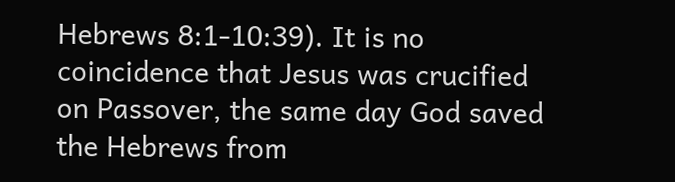Hebrews 8:1-10:39). It is no coincidence that Jesus was crucified on Passover, the same day God saved the Hebrews from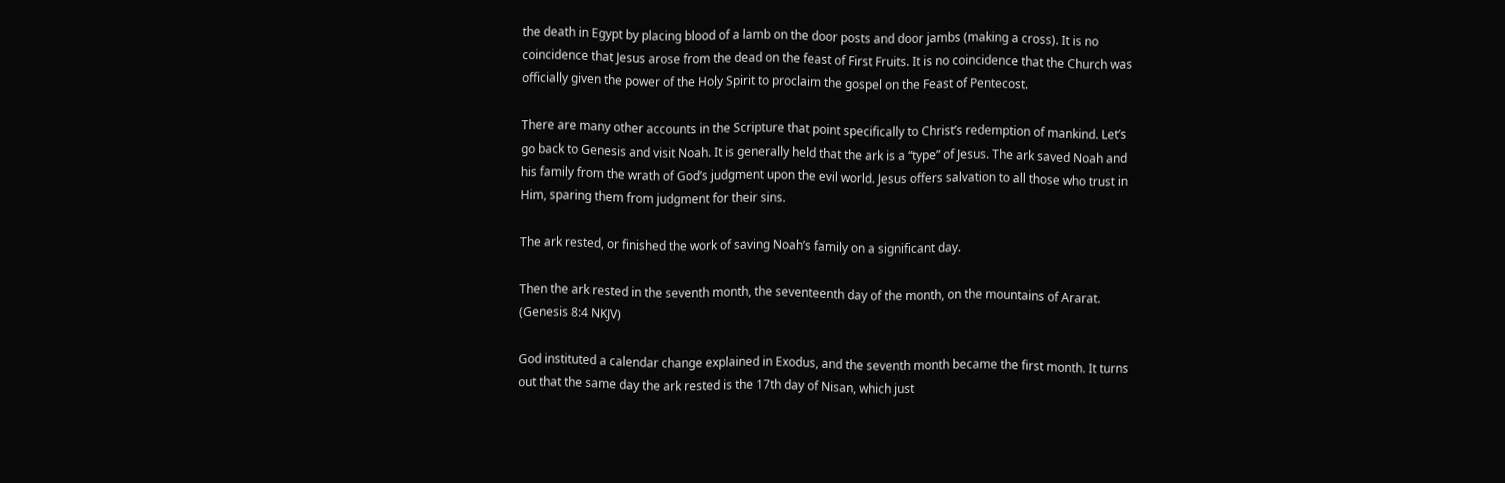the death in Egypt by placing blood of a lamb on the door posts and door jambs (making a cross). It is no coincidence that Jesus arose from the dead on the feast of First Fruits. It is no coincidence that the Church was officially given the power of the Holy Spirit to proclaim the gospel on the Feast of Pentecost.

There are many other accounts in the Scripture that point specifically to Christ’s redemption of mankind. Let’s go back to Genesis and visit Noah. It is generally held that the ark is a “type” of Jesus. The ark saved Noah and his family from the wrath of God’s judgment upon the evil world. Jesus offers salvation to all those who trust in Him, sparing them from judgment for their sins.

The ark rested, or finished the work of saving Noah’s family on a significant day.

Then the ark rested in the seventh month, the seventeenth day of the month, on the mountains of Ararat. (Genesis 8:4 NKJV)

God instituted a calendar change explained in Exodus, and the seventh month became the first month. It turns out that the same day the ark rested is the 17th day of Nisan, which just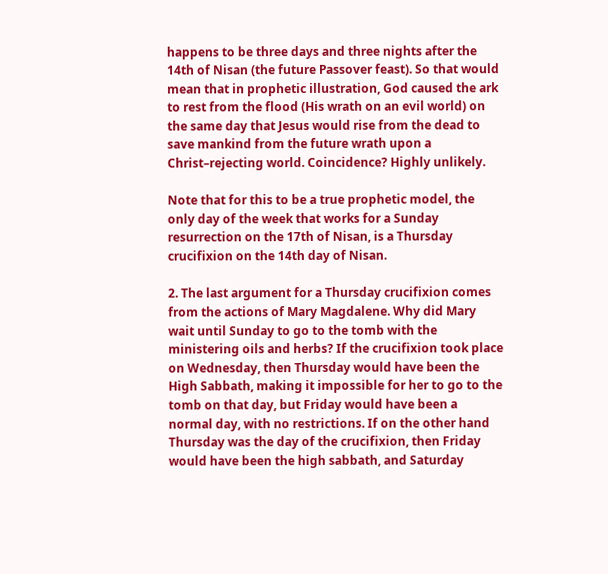happens to be three days and three nights after the 14th of Nisan (the future Passover feast). So that would mean that in prophetic illustration, God caused the ark to rest from the flood (His wrath on an evil world) on the same day that Jesus would rise from the dead to save mankind from the future wrath upon a Christ–rejecting world. Coincidence? Highly unlikely.

Note that for this to be a true prophetic model, the only day of the week that works for a Sunday resurrection on the 17th of Nisan, is a Thursday crucifixion on the 14th day of Nisan.

2. The last argument for a Thursday crucifixion comes from the actions of Mary Magdalene. Why did Mary wait until Sunday to go to the tomb with the ministering oils and herbs? If the crucifixion took place on Wednesday, then Thursday would have been the High Sabbath, making it impossible for her to go to the tomb on that day, but Friday would have been a normal day, with no restrictions. If on the other hand Thursday was the day of the crucifixion, then Friday would have been the high sabbath, and Saturday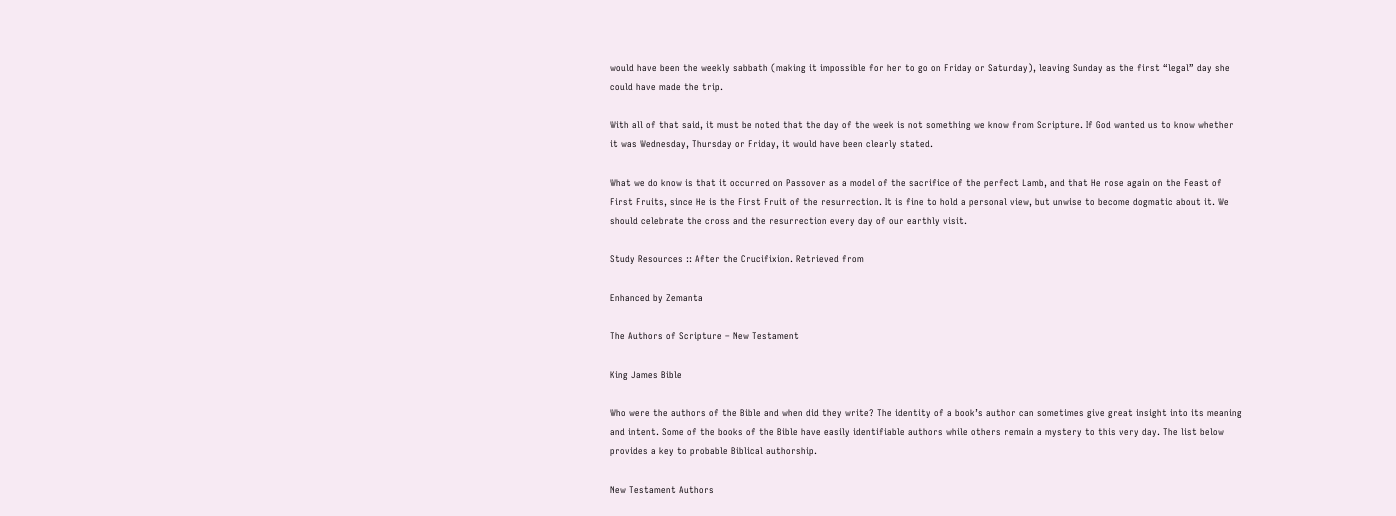would have been the weekly sabbath (making it impossible for her to go on Friday or Saturday), leaving Sunday as the first “legal” day she could have made the trip.

With all of that said, it must be noted that the day of the week is not something we know from Scripture. If God wanted us to know whether it was Wednesday, Thursday or Friday, it would have been clearly stated.

What we do know is that it occurred on Passover as a model of the sacrifice of the perfect Lamb, and that He rose again on the Feast of First Fruits, since He is the First Fruit of the resurrection. It is fine to hold a personal view, but unwise to become dogmatic about it. We should celebrate the cross and the resurrection every day of our earthly visit.

Study Resources :: After the Crucifixion. Retrieved from

Enhanced by Zemanta

The Authors of Scripture – New Testament

King James Bible

Who were the authors of the Bible and when did they write? The identity of a book’s author can sometimes give great insight into its meaning and intent. Some of the books of the Bible have easily identifiable authors while others remain a mystery to this very day. The list below provides a key to probable Biblical authorship.

New Testament Authors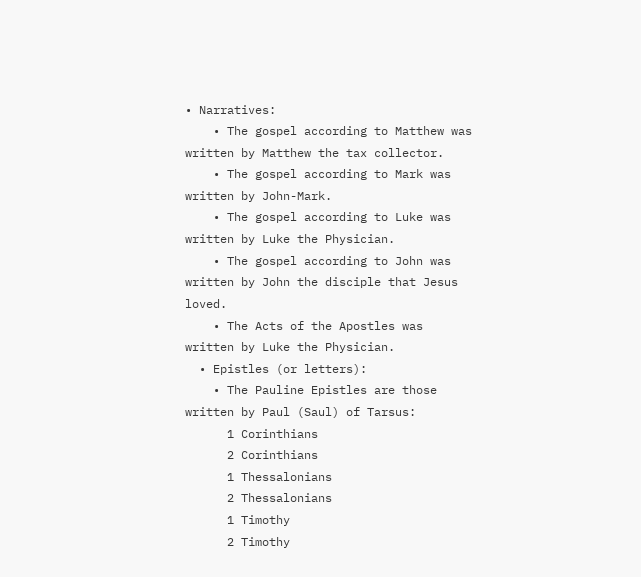• Narratives:
    • The gospel according to Matthew was written by Matthew the tax collector.
    • The gospel according to Mark was written by John-Mark.
    • The gospel according to Luke was written by Luke the Physician.
    • The gospel according to John was written by John the disciple that Jesus loved.
    • The Acts of the Apostles was written by Luke the Physician.
  • Epistles (or letters):
    • The Pauline Epistles are those written by Paul (Saul) of Tarsus:
      1 Corinthians
      2 Corinthians
      1 Thessalonians
      2 Thessalonians
      1 Timothy
      2 Timothy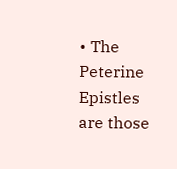• The Peterine Epistles are those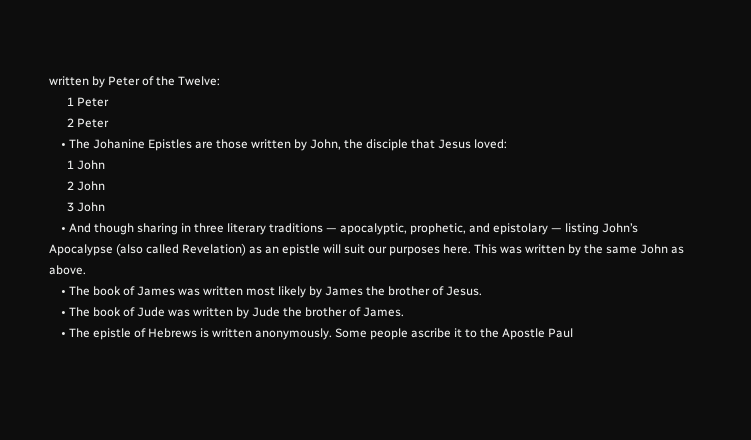written by Peter of the Twelve:
      1 Peter
      2 Peter
    • The Johanine Epistles are those written by John, the disciple that Jesus loved:
      1 John
      2 John
      3 John
    • And though sharing in three literary traditions — apocalyptic, prophetic, and epistolary — listing John’s Apocalypse (also called Revelation) as an epistle will suit our purposes here. This was written by the same John as above.
    • The book of James was written most likely by James the brother of Jesus.
    • The book of Jude was written by Jude the brother of James.
    • The epistle of Hebrews is written anonymously. Some people ascribe it to the Apostle Paul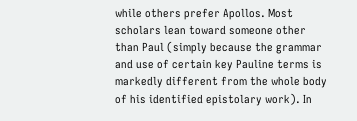while others prefer Apollos. Most scholars lean toward someone other than Paul (simply because the grammar and use of certain key Pauline terms is markedly different from the whole body of his identified epistolary work). In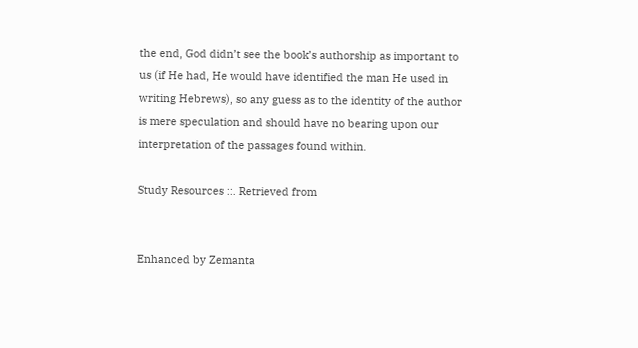the end, God didn’t see the book’s authorship as important to us (if He had, He would have identified the man He used in writing Hebrews), so any guess as to the identity of the author is mere speculation and should have no bearing upon our interpretation of the passages found within.

Study Resources ::. Retrieved from


Enhanced by Zemanta